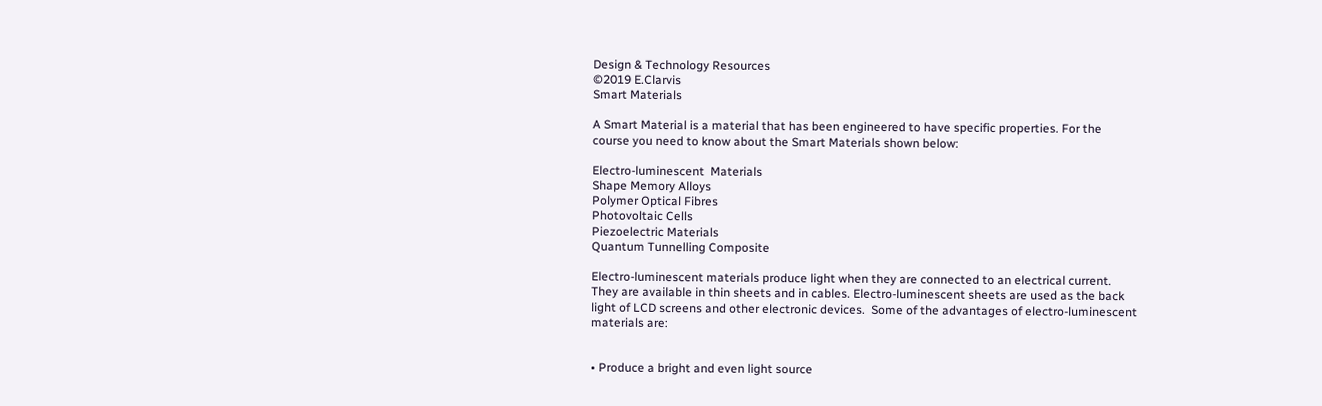Design & Technology Resources
©2019 E.Clarvis
Smart Materials

A Smart Material is a material that has been engineered to have specific properties. For the course you need to know about the Smart Materials shown below:

Electro-luminescent  Materials
Shape Memory Alloys
Polymer Optical Fibres
Photovoltaic Cells
Piezoelectric Materials
Quantum Tunnelling Composite

Electro-luminescent materials produce light when they are connected to an electrical current. They are available in thin sheets and in cables. Electro-luminescent sheets are used as the back light of LCD screens and other electronic devices.  Some of the advantages of electro-luminescent materials are:


• Produce a bright and even light source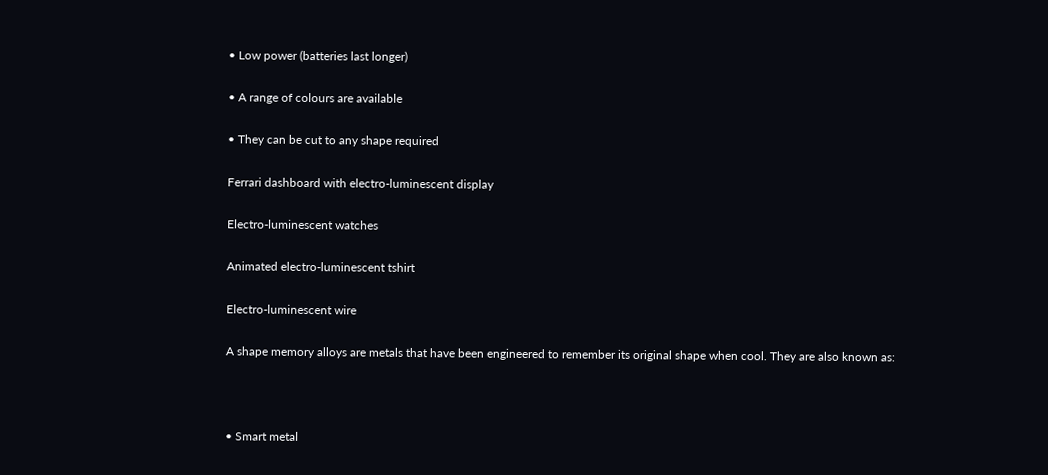• Low power (batteries last longer)

• A range of colours are available

• They can be cut to any shape required

Ferrari dashboard with electro-luminescent display

Electro-luminescent watches

Animated electro-luminescent tshirt

Electro-luminescent wire

A shape memory alloys are metals that have been engineered to remember its original shape when cool. They are also known as:



• Smart metal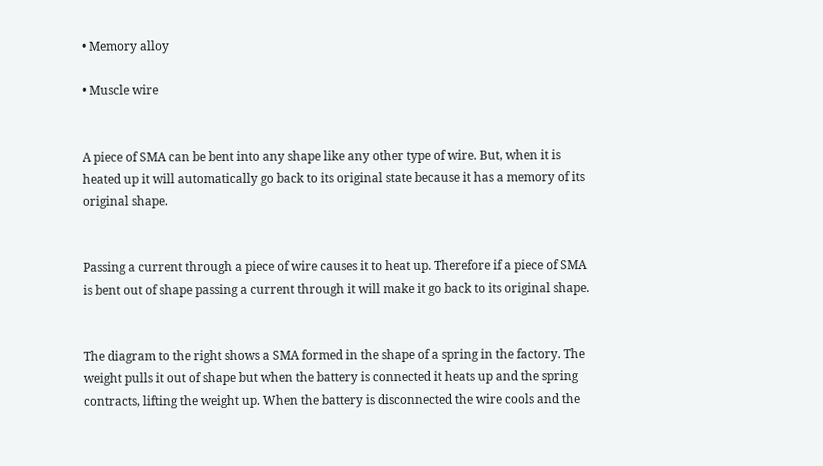• Memory alloy

• Muscle wire


A piece of SMA can be bent into any shape like any other type of wire. But, when it is heated up it will automatically go back to its original state because it has a memory of its original shape.


Passing a current through a piece of wire causes it to heat up. Therefore if a piece of SMA is bent out of shape passing a current through it will make it go back to its original shape.


The diagram to the right shows a SMA formed in the shape of a spring in the factory. The weight pulls it out of shape but when the battery is connected it heats up and the spring contracts, lifting the weight up. When the battery is disconnected the wire cools and the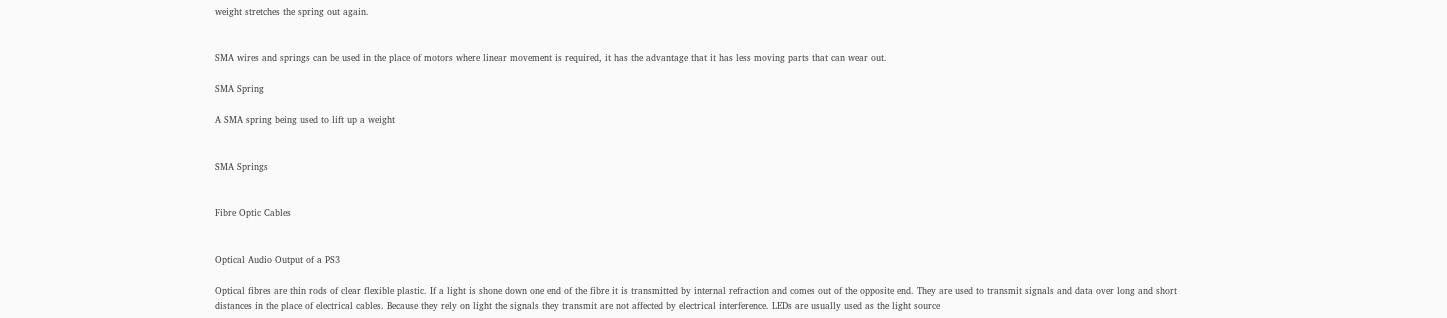weight stretches the spring out again.


SMA wires and springs can be used in the place of motors where linear movement is required, it has the advantage that it has less moving parts that can wear out.

SMA Spring

A SMA spring being used to lift up a weight


SMA Springs


Fibre Optic Cables


Optical Audio Output of a PS3

Optical fibres are thin rods of clear flexible plastic. If a light is shone down one end of the fibre it is transmitted by internal refraction and comes out of the opposite end. They are used to transmit signals and data over long and short distances in the place of electrical cables. Because they rely on light the signals they transmit are not affected by electrical interference. LEDs are usually used as the light source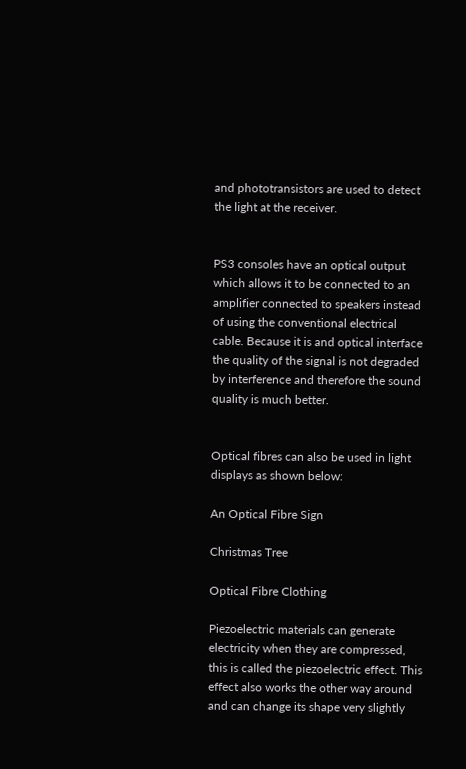and phototransistors are used to detect the light at the receiver.


PS3 consoles have an optical output which allows it to be connected to an amplifier connected to speakers instead of using the conventional electrical cable. Because it is and optical interface the quality of the signal is not degraded by interference and therefore the sound quality is much better.


Optical fibres can also be used in light displays as shown below:

An Optical Fibre Sign

Christmas Tree

Optical Fibre Clothing

Piezoelectric materials can generate electricity when they are compressed, this is called the piezoelectric effect. This effect also works the other way around and can change its shape very slightly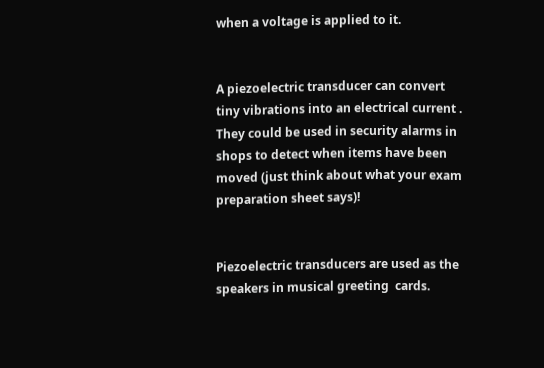when a voltage is applied to it.


A piezoelectric transducer can convert tiny vibrations into an electrical current . They could be used in security alarms in shops to detect when items have been moved (just think about what your exam preparation sheet says)!


Piezoelectric transducers are used as the speakers in musical greeting  cards.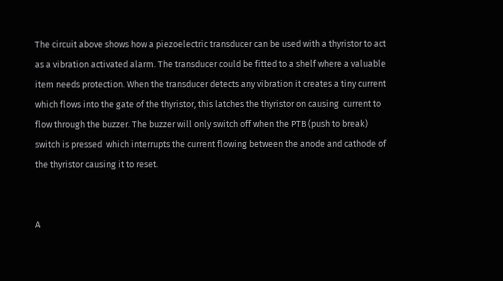The circuit above shows how a piezoelectric transducer can be used with a thyristor to act as a vibration activated alarm. The transducer could be fitted to a shelf where a valuable item needs protection. When the transducer detects any vibration it creates a tiny current which flows into the gate of the thyristor, this latches the thyristor on causing  current to flow through the buzzer. The buzzer will only switch off when the PTB (push to break) switch is pressed  which interrupts the current flowing between the anode and cathode of the thyristor causing it to reset.


A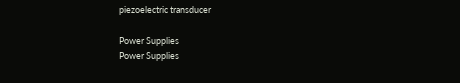piezoelectric transducer

Power Supplies
Power Supplies